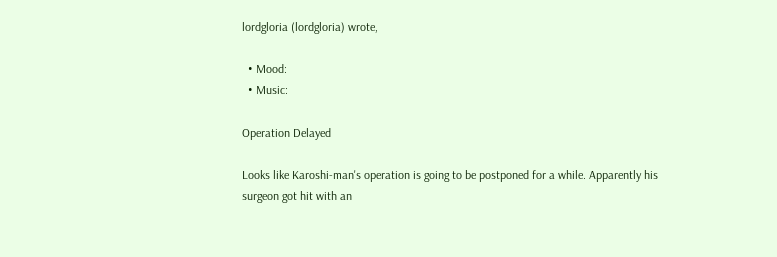lordgloria (lordgloria) wrote,

  • Mood:
  • Music:

Operation Delayed

Looks like Karoshi-man's operation is going to be postponed for a while. Apparently his surgeon got hit with an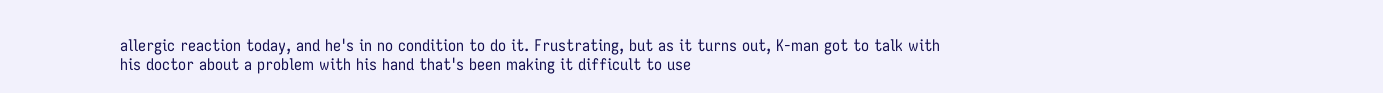allergic reaction today, and he's in no condition to do it. Frustrating, but as it turns out, K-man got to talk with his doctor about a problem with his hand that's been making it difficult to use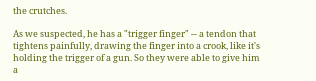the crutches.

As we suspected, he has a "trigger finger" -- a tendon that tightens painfully, drawing the finger into a crook, like it's holding the trigger of a gun. So they were able to give him a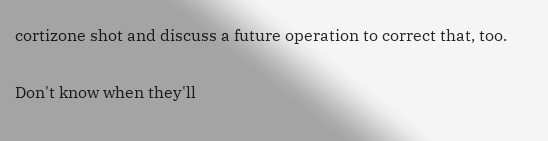cortizone shot and discuss a future operation to correct that, too.

Don't know when they'll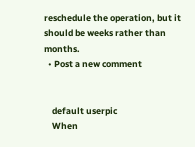reschedule the operation, but it should be weeks rather than months.
  • Post a new comment


    default userpic
    When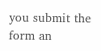you submit the form an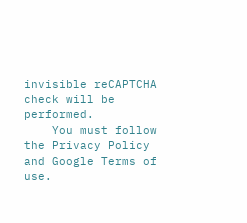invisible reCAPTCHA check will be performed.
    You must follow the Privacy Policy and Google Terms of use.